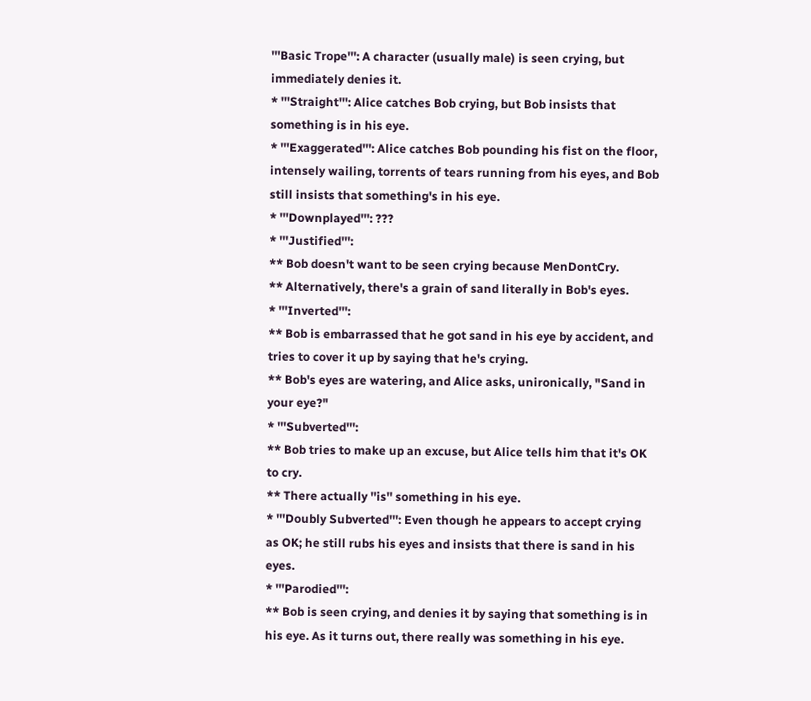'''Basic Trope''': A character (usually male) is seen crying, but immediately denies it.
* '''Straight''': Alice catches Bob crying, but Bob insists that something is in his eye.
* '''Exaggerated''': Alice catches Bob pounding his fist on the floor, intensely wailing, torrents of tears running from his eyes, and Bob still insists that something's in his eye.
* '''Downplayed''': ???
* '''Justified''':
** Bob doesn't want to be seen crying because MenDontCry.
** Alternatively, there's a grain of sand literally in Bob's eyes.
* '''Inverted''':
** Bob is embarrassed that he got sand in his eye by accident, and tries to cover it up by saying that he's crying.
** Bob's eyes are watering, and Alice asks, unironically, "Sand in your eye?"
* '''Subverted''':
** Bob tries to make up an excuse, but Alice tells him that it's OK to cry.
** There actually ''is'' something in his eye.
* '''Doubly Subverted''': Even though he appears to accept crying as OK; he still rubs his eyes and insists that there is sand in his eyes.
* '''Parodied''':
** Bob is seen crying, and denies it by saying that something is in his eye. As it turns out, there really was something in his eye.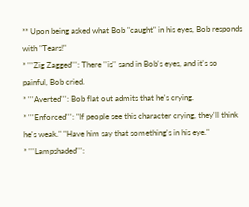** Upon being asked what Bob "caught" in his eyes, Bob responds with "Tears!"
* '''Zig Zagged''': There ''is'' sand in Bob's eyes, and it's so painful, Bob cried.
* '''Averted''': Bob flat out admits that he's crying.
* '''Enforced''': "If people see this character crying, they'll think he's weak." "Have him say that something's in his eye."
* '''Lampshaded''':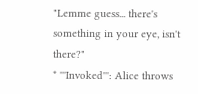"Lemme guess... there's something in your eye, isn't there?"
* '''Invoked''': Alice throws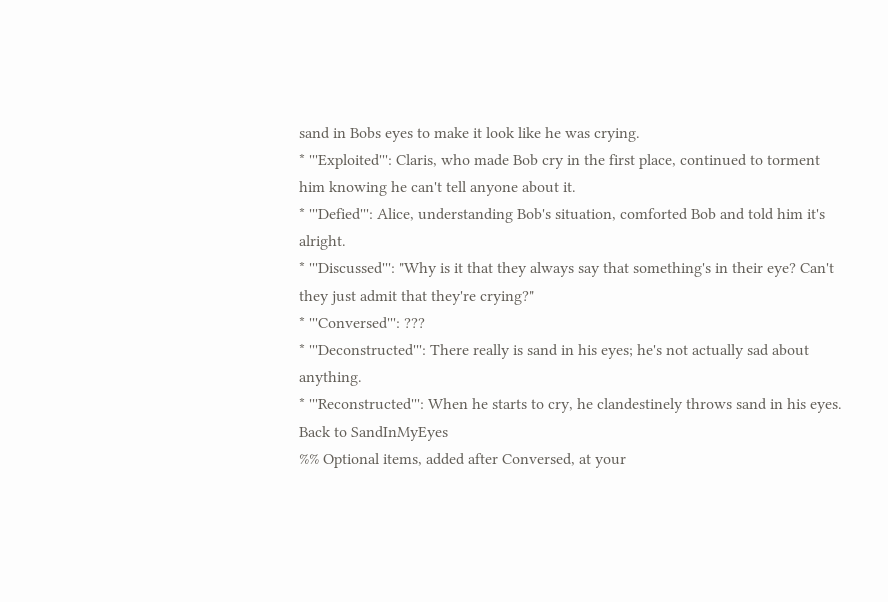sand in Bobs eyes to make it look like he was crying.
* '''Exploited''': Claris, who made Bob cry in the first place, continued to torment him knowing he can't tell anyone about it.
* '''Defied''': Alice, understanding Bob's situation, comforted Bob and told him it's alright.
* '''Discussed''': "Why is it that they always say that something's in their eye? Can't they just admit that they're crying?"
* '''Conversed''': ???
* '''Deconstructed''': There really is sand in his eyes; he's not actually sad about anything.
* '''Reconstructed''': When he starts to cry, he clandestinely throws sand in his eyes.
Back to SandInMyEyes
%% Optional items, added after Conversed, at your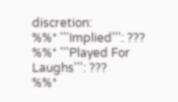discretion:
%%* '''Implied''': ???
%%* '''Played For Laughs''': ???
%%*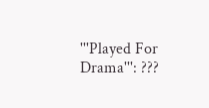'''Played For Drama''': ???